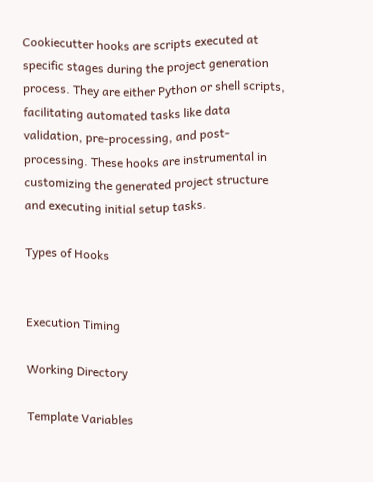Cookiecutter hooks are scripts executed at specific stages during the project generation process. They are either Python or shell scripts, facilitating automated tasks like data validation, pre-processing, and post-processing. These hooks are instrumental in customizing the generated project structure and executing initial setup tasks.

Types of Hooks


Execution Timing

Working Directory

Template Variables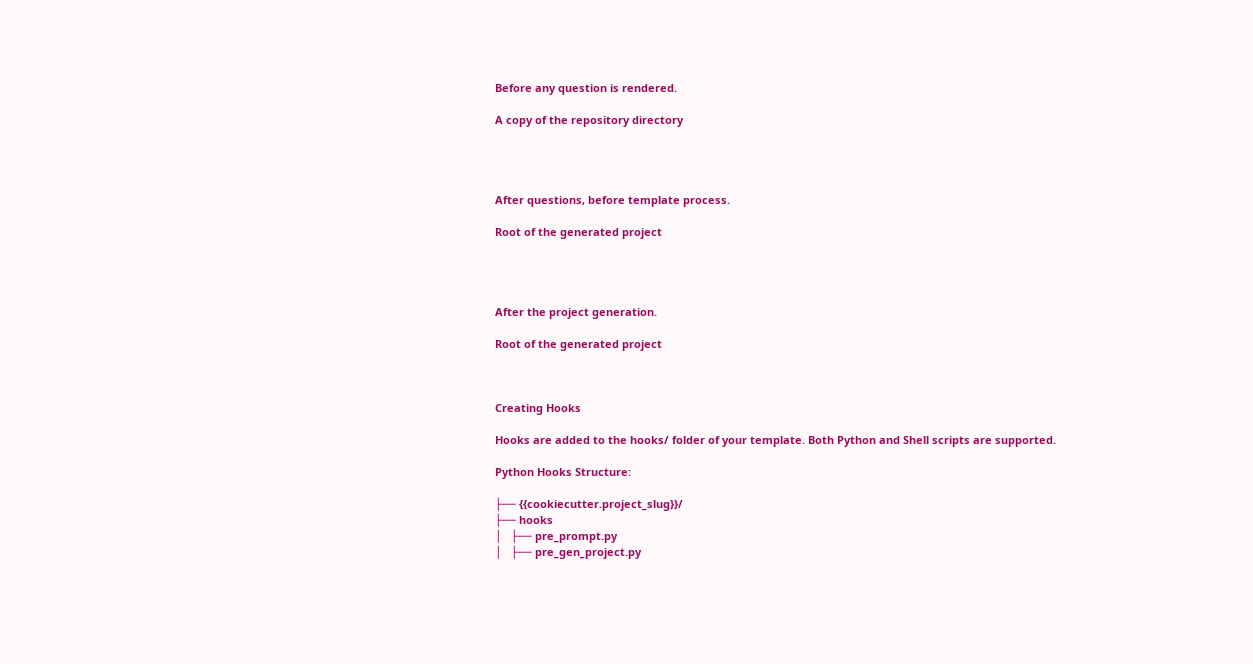Before any question is rendered.

A copy of the repository directory




After questions, before template process.

Root of the generated project




After the project generation.

Root of the generated project



Creating Hooks

Hooks are added to the hooks/ folder of your template. Both Python and Shell scripts are supported.

Python Hooks Structure:

├── {{cookiecutter.project_slug}}/
├── hooks
│   ├── pre_prompt.py
│   ├── pre_gen_project.py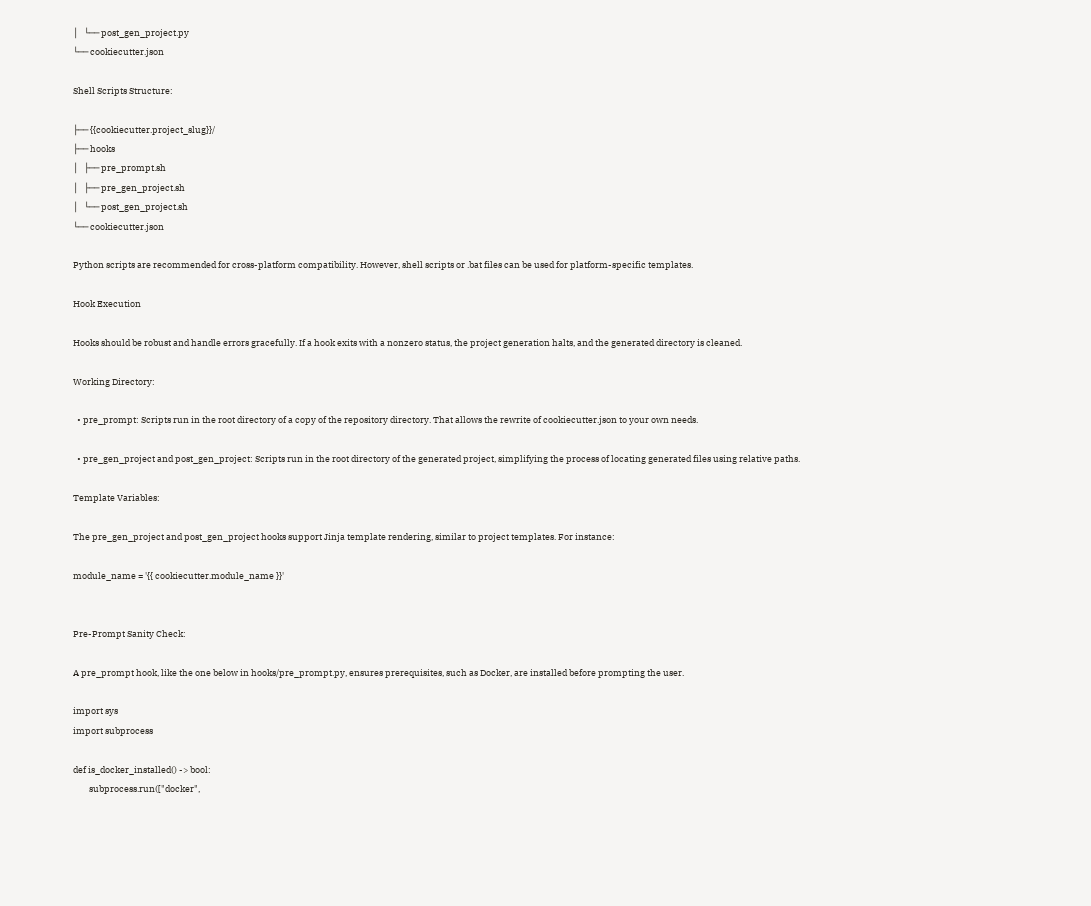│   └── post_gen_project.py
└── cookiecutter.json

Shell Scripts Structure:

├── {{cookiecutter.project_slug}}/
├── hooks
│   ├── pre_prompt.sh
│   ├── pre_gen_project.sh
│   └── post_gen_project.sh
└── cookiecutter.json

Python scripts are recommended for cross-platform compatibility. However, shell scripts or .bat files can be used for platform-specific templates.

Hook Execution

Hooks should be robust and handle errors gracefully. If a hook exits with a nonzero status, the project generation halts, and the generated directory is cleaned.

Working Directory:

  • pre_prompt: Scripts run in the root directory of a copy of the repository directory. That allows the rewrite of cookiecutter.json to your own needs.

  • pre_gen_project and post_gen_project: Scripts run in the root directory of the generated project, simplifying the process of locating generated files using relative paths.

Template Variables:

The pre_gen_project and post_gen_project hooks support Jinja template rendering, similar to project templates. For instance:

module_name = '{{ cookiecutter.module_name }}'


Pre-Prompt Sanity Check:

A pre_prompt hook, like the one below in hooks/pre_prompt.py, ensures prerequisites, such as Docker, are installed before prompting the user.

import sys
import subprocess

def is_docker_installed() -> bool:
        subprocess.run(["docker",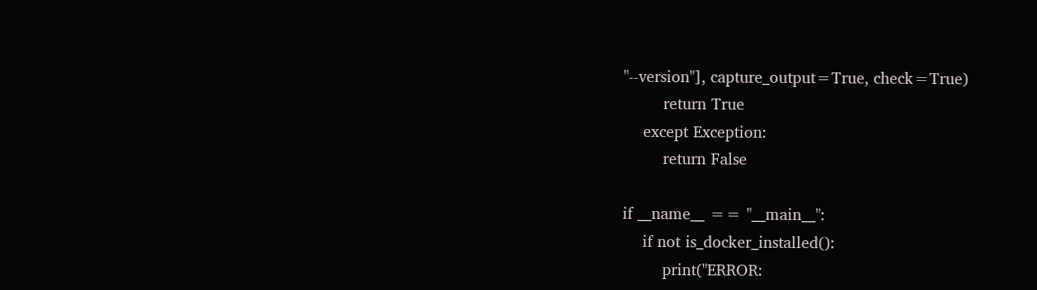"--version"], capture_output=True, check=True)
        return True
    except Exception:
        return False

if __name__ == "__main__":
    if not is_docker_installed():
        print("ERROR: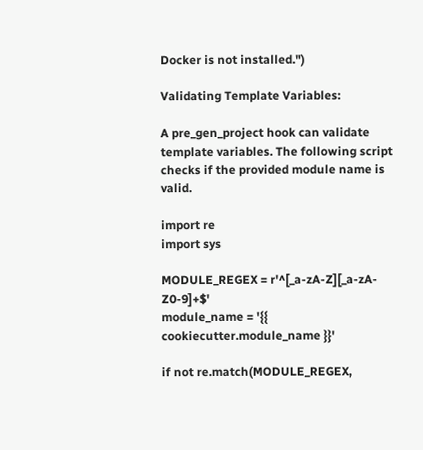Docker is not installed.")

Validating Template Variables:

A pre_gen_project hook can validate template variables. The following script checks if the provided module name is valid.

import re
import sys

MODULE_REGEX = r'^[_a-zA-Z][_a-zA-Z0-9]+$'
module_name = '{{ cookiecutter.module_name }}'

if not re.match(MODULE_REGEX,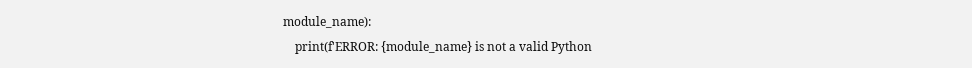module_name):
    print(f'ERROR: {module_name} is not a valid Python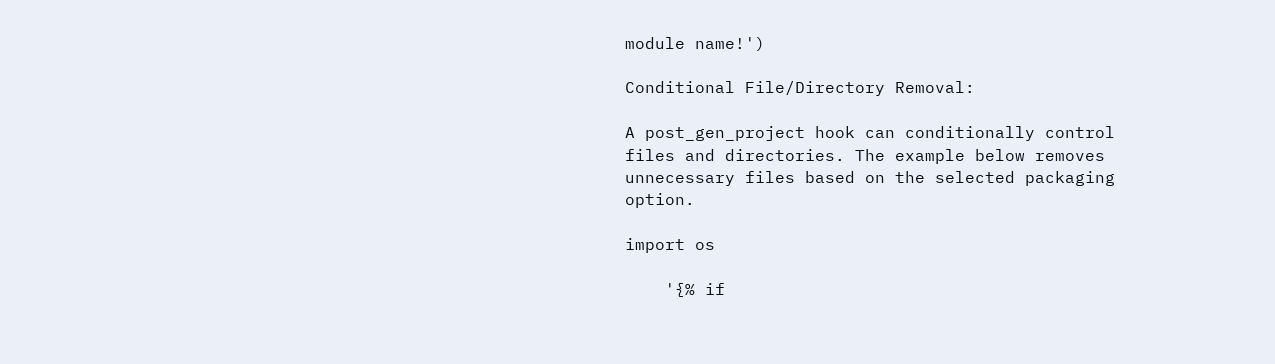module name!')

Conditional File/Directory Removal:

A post_gen_project hook can conditionally control files and directories. The example below removes unnecessary files based on the selected packaging option.

import os

    '{% if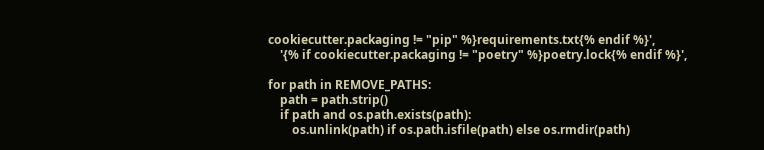cookiecutter.packaging != "pip" %}requirements.txt{% endif %}',
    '{% if cookiecutter.packaging != "poetry" %}poetry.lock{% endif %}',

for path in REMOVE_PATHS:
    path = path.strip()
    if path and os.path.exists(path):
        os.unlink(path) if os.path.isfile(path) else os.rmdir(path)